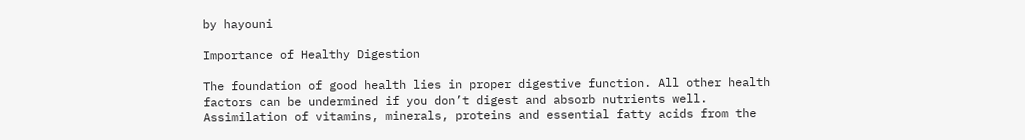by hayouni

Importance of Healthy Digestion

The foundation of good health lies in proper digestive function. All other health factors can be undermined if you don’t digest and absorb nutrients well. Assimilation of vitamins, minerals, proteins and essential fatty acids from the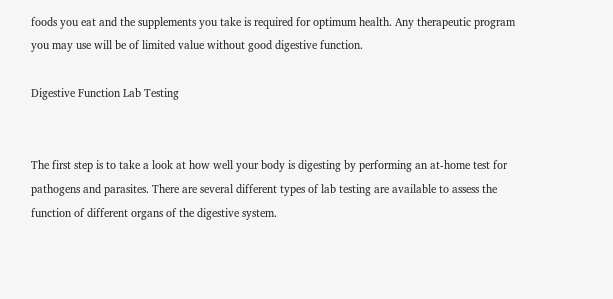foods you eat and the supplements you take is required for optimum health. Any therapeutic program you may use will be of limited value without good digestive function.

Digestive Function Lab Testing


The first step is to take a look at how well your body is digesting by performing an at-home test for pathogens and parasites. There are several different types of lab testing are available to assess the function of different organs of the digestive system.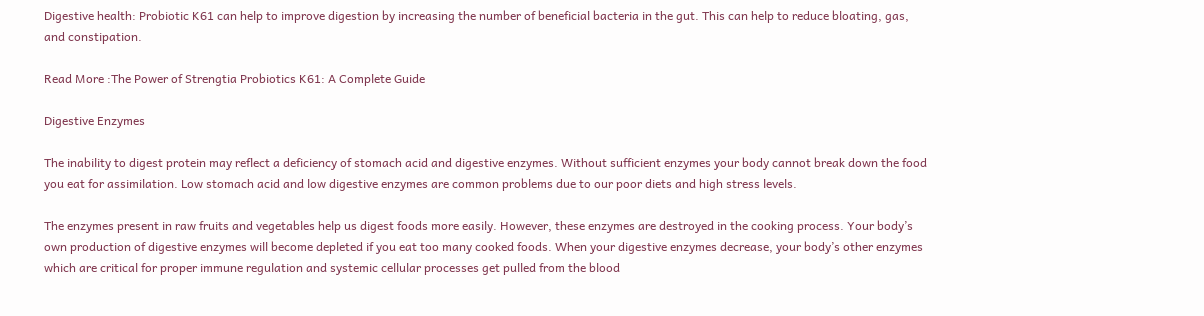Digestive health: Probiotic K61 can help to improve digestion by increasing the number of beneficial bacteria in the gut. This can help to reduce bloating, gas, and constipation.

Read More :The Power of Strengtia Probiotics K61: A Complete Guide

Digestive Enzymes

The inability to digest protein may reflect a deficiency of stomach acid and digestive enzymes. Without sufficient enzymes your body cannot break down the food you eat for assimilation. Low stomach acid and low digestive enzymes are common problems due to our poor diets and high stress levels.

The enzymes present in raw fruits and vegetables help us digest foods more easily. However, these enzymes are destroyed in the cooking process. Your body’s own production of digestive enzymes will become depleted if you eat too many cooked foods. When your digestive enzymes decrease, your body’s other enzymes which are critical for proper immune regulation and systemic cellular processes get pulled from the blood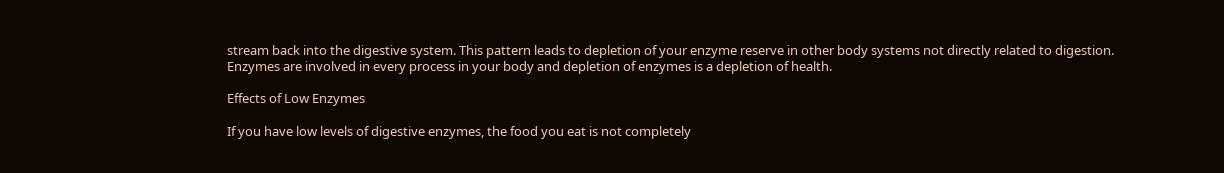stream back into the digestive system. This pattern leads to depletion of your enzyme reserve in other body systems not directly related to digestion. Enzymes are involved in every process in your body and depletion of enzymes is a depletion of health.

Effects of Low Enzymes

If you have low levels of digestive enzymes, the food you eat is not completely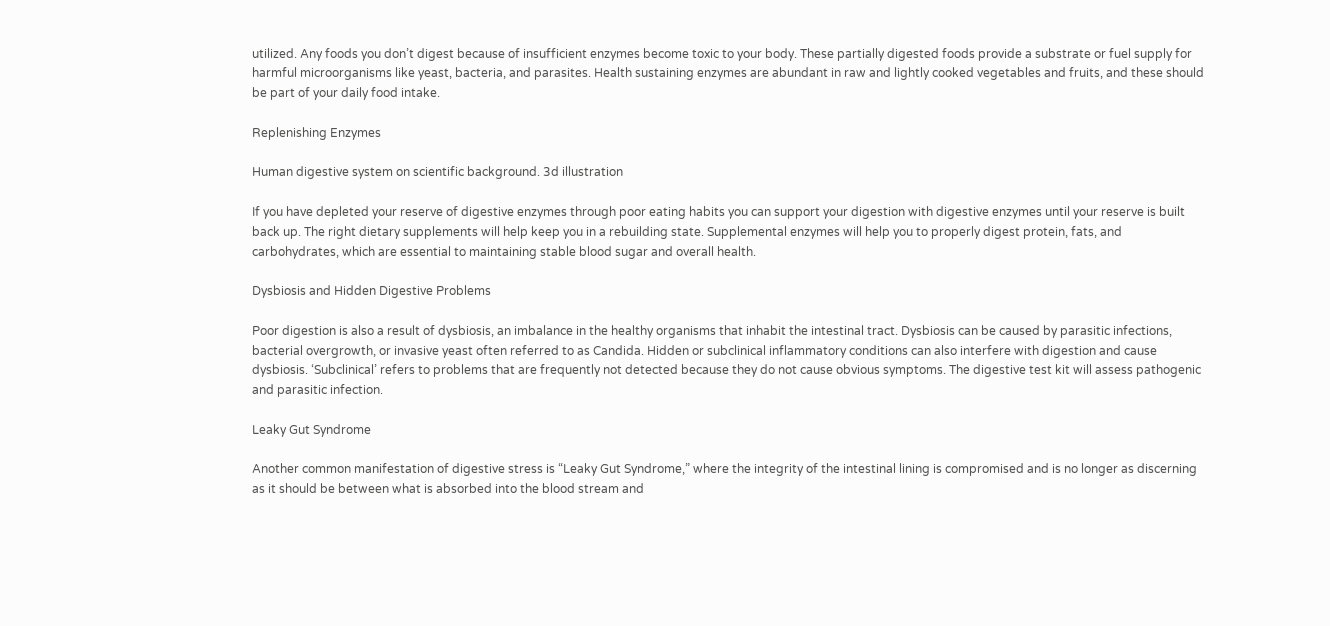utilized. Any foods you don’t digest because of insufficient enzymes become toxic to your body. These partially digested foods provide a substrate or fuel supply for harmful microorganisms like yeast, bacteria, and parasites. Health sustaining enzymes are abundant in raw and lightly cooked vegetables and fruits, and these should be part of your daily food intake.

Replenishing Enzymes

Human digestive system on scientific background. 3d illustration

If you have depleted your reserve of digestive enzymes through poor eating habits you can support your digestion with digestive enzymes until your reserve is built back up. The right dietary supplements will help keep you in a rebuilding state. Supplemental enzymes will help you to properly digest protein, fats, and carbohydrates, which are essential to maintaining stable blood sugar and overall health.

Dysbiosis and Hidden Digestive Problems

Poor digestion is also a result of dysbiosis, an imbalance in the healthy organisms that inhabit the intestinal tract. Dysbiosis can be caused by parasitic infections, bacterial overgrowth, or invasive yeast often referred to as Candida. Hidden or subclinical inflammatory conditions can also interfere with digestion and cause dysbiosis. ‘Subclinical’ refers to problems that are frequently not detected because they do not cause obvious symptoms. The digestive test kit will assess pathogenic and parasitic infection.

Leaky Gut Syndrome

Another common manifestation of digestive stress is “Leaky Gut Syndrome,” where the integrity of the intestinal lining is compromised and is no longer as discerning as it should be between what is absorbed into the blood stream and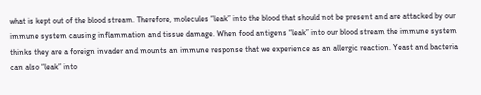what is kept out of the blood stream. Therefore, molecules “leak” into the blood that should not be present and are attacked by our immune system causing inflammation and tissue damage. When food antigens “leak” into our blood stream the immune system thinks they are a foreign invader and mounts an immune response that we experience as an allergic reaction. Yeast and bacteria can also “leak” into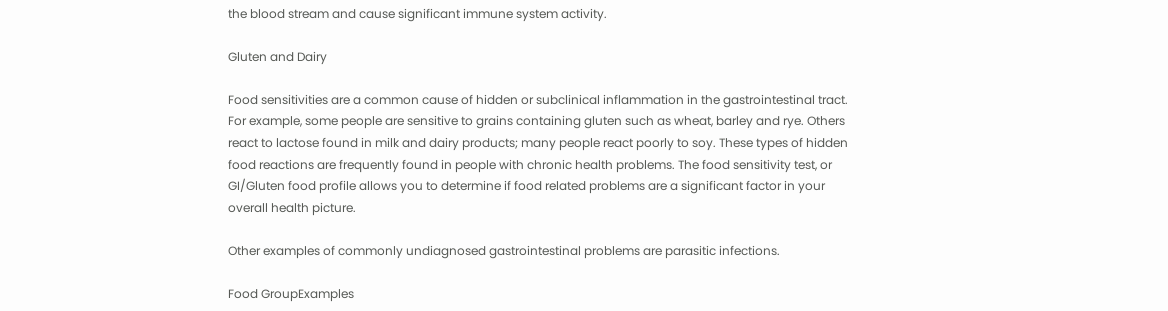the blood stream and cause significant immune system activity.

Gluten and Dairy

Food sensitivities are a common cause of hidden or subclinical inflammation in the gastrointestinal tract. For example, some people are sensitive to grains containing gluten such as wheat, barley and rye. Others react to lactose found in milk and dairy products; many people react poorly to soy. These types of hidden food reactions are frequently found in people with chronic health problems. The food sensitivity test, or GI/Gluten food profile allows you to determine if food related problems are a significant factor in your overall health picture.

Other examples of commonly undiagnosed gastrointestinal problems are parasitic infections.

Food GroupExamples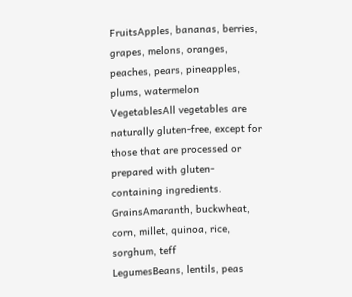FruitsApples, bananas, berries, grapes, melons, oranges, peaches, pears, pineapples, plums, watermelon
VegetablesAll vegetables are naturally gluten-free, except for those that are processed or prepared with gluten-containing ingredients.
GrainsAmaranth, buckwheat, corn, millet, quinoa, rice, sorghum, teff
LegumesBeans, lentils, peas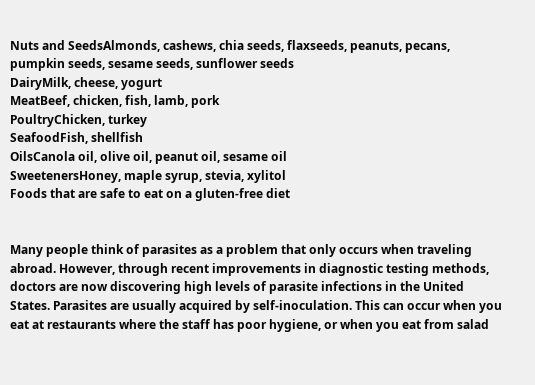Nuts and SeedsAlmonds, cashews, chia seeds, flaxseeds, peanuts, pecans, pumpkin seeds, sesame seeds, sunflower seeds
DairyMilk, cheese, yogurt
MeatBeef, chicken, fish, lamb, pork
PoultryChicken, turkey
SeafoodFish, shellfish
OilsCanola oil, olive oil, peanut oil, sesame oil
SweetenersHoney, maple syrup, stevia, xylitol
Foods that are safe to eat on a gluten-free diet


Many people think of parasites as a problem that only occurs when traveling abroad. However, through recent improvements in diagnostic testing methods, doctors are now discovering high levels of parasite infections in the United States. Parasites are usually acquired by self-inoculation. This can occur when you eat at restaurants where the staff has poor hygiene, or when you eat from salad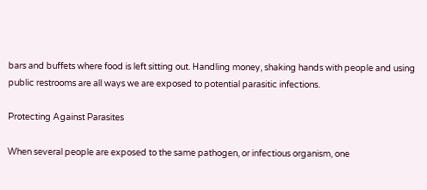bars and buffets where food is left sitting out. Handling money, shaking hands with people and using public restrooms are all ways we are exposed to potential parasitic infections.

Protecting Against Parasites

When several people are exposed to the same pathogen, or infectious organism, one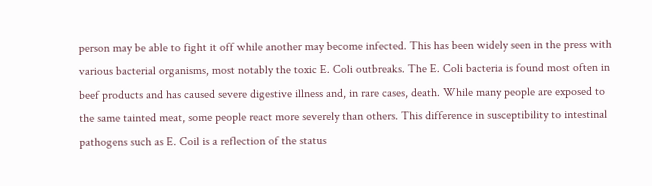person may be able to fight it off while another may become infected. This has been widely seen in the press with various bacterial organisms, most notably the toxic E. Coli outbreaks. The E. Coli bacteria is found most often in beef products and has caused severe digestive illness and, in rare cases, death. While many people are exposed to the same tainted meat, some people react more severely than others. This difference in susceptibility to intestinal pathogens such as E. Coil is a reflection of the status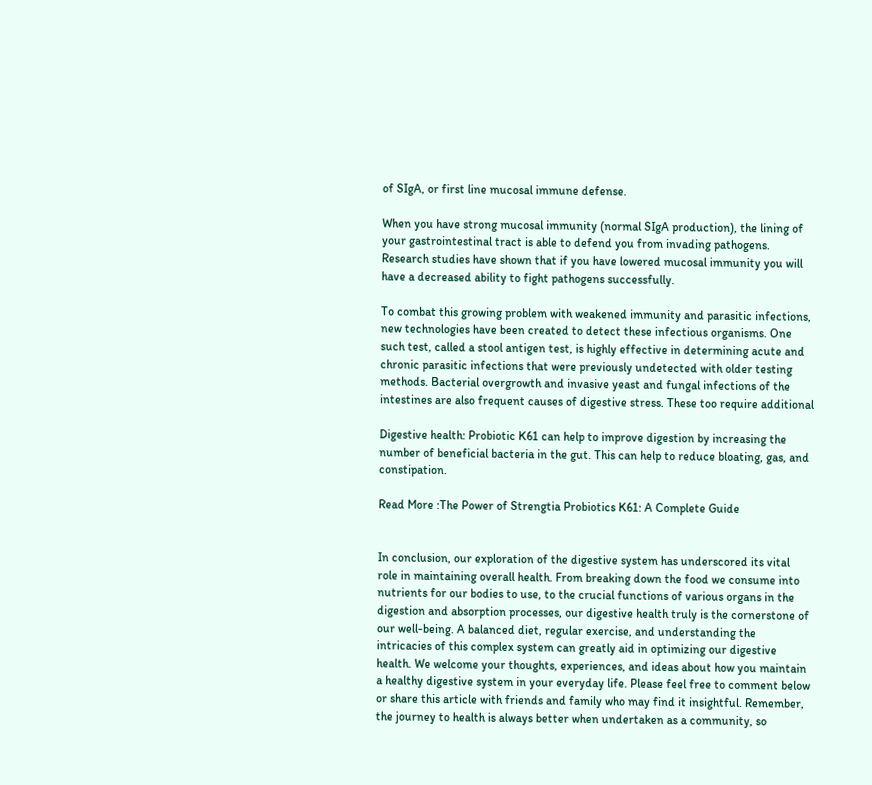of SIgA, or first line mucosal immune defense.

When you have strong mucosal immunity (normal SIgA production), the lining of your gastrointestinal tract is able to defend you from invading pathogens. Research studies have shown that if you have lowered mucosal immunity you will have a decreased ability to fight pathogens successfully.

To combat this growing problem with weakened immunity and parasitic infections, new technologies have been created to detect these infectious organisms. One such test, called a stool antigen test, is highly effective in determining acute and chronic parasitic infections that were previously undetected with older testing methods. Bacterial overgrowth and invasive yeast and fungal infections of the intestines are also frequent causes of digestive stress. These too require additional

Digestive health: Probiotic K61 can help to improve digestion by increasing the number of beneficial bacteria in the gut. This can help to reduce bloating, gas, and constipation.

Read More :The Power of Strengtia Probiotics K61: A Complete Guide


In conclusion, our exploration of the digestive system has underscored its vital role in maintaining overall health. From breaking down the food we consume into nutrients for our bodies to use, to the crucial functions of various organs in the digestion and absorption processes, our digestive health truly is the cornerstone of our well-being. A balanced diet, regular exercise, and understanding the intricacies of this complex system can greatly aid in optimizing our digestive health. We welcome your thoughts, experiences, and ideas about how you maintain a healthy digestive system in your everyday life. Please feel free to comment below or share this article with friends and family who may find it insightful. Remember, the journey to health is always better when undertaken as a community, so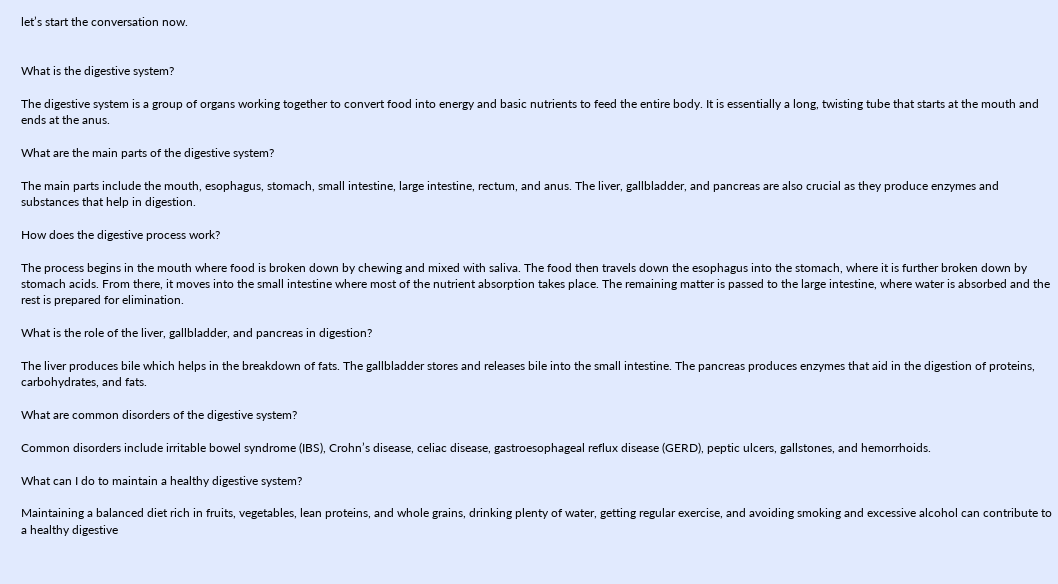let’s start the conversation now.


What is the digestive system?

The digestive system is a group of organs working together to convert food into energy and basic nutrients to feed the entire body. It is essentially a long, twisting tube that starts at the mouth and ends at the anus.

What are the main parts of the digestive system?

The main parts include the mouth, esophagus, stomach, small intestine, large intestine, rectum, and anus. The liver, gallbladder, and pancreas are also crucial as they produce enzymes and substances that help in digestion.

How does the digestive process work?

The process begins in the mouth where food is broken down by chewing and mixed with saliva. The food then travels down the esophagus into the stomach, where it is further broken down by stomach acids. From there, it moves into the small intestine where most of the nutrient absorption takes place. The remaining matter is passed to the large intestine, where water is absorbed and the rest is prepared for elimination.

What is the role of the liver, gallbladder, and pancreas in digestion?

The liver produces bile which helps in the breakdown of fats. The gallbladder stores and releases bile into the small intestine. The pancreas produces enzymes that aid in the digestion of proteins, carbohydrates, and fats.

What are common disorders of the digestive system?

Common disorders include irritable bowel syndrome (IBS), Crohn’s disease, celiac disease, gastroesophageal reflux disease (GERD), peptic ulcers, gallstones, and hemorrhoids.

What can I do to maintain a healthy digestive system?

Maintaining a balanced diet rich in fruits, vegetables, lean proteins, and whole grains, drinking plenty of water, getting regular exercise, and avoiding smoking and excessive alcohol can contribute to a healthy digestive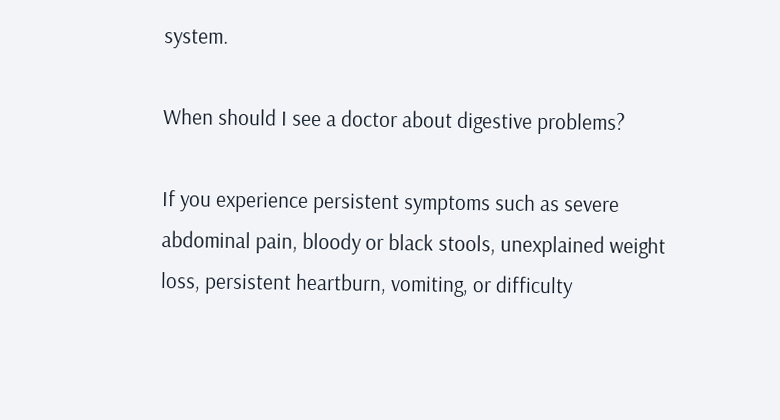system.

When should I see a doctor about digestive problems?

If you experience persistent symptoms such as severe abdominal pain, bloody or black stools, unexplained weight loss, persistent heartburn, vomiting, or difficulty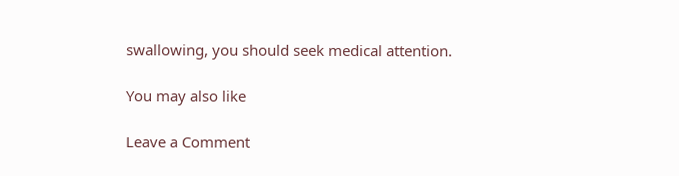swallowing, you should seek medical attention.

You may also like

Leave a Comment